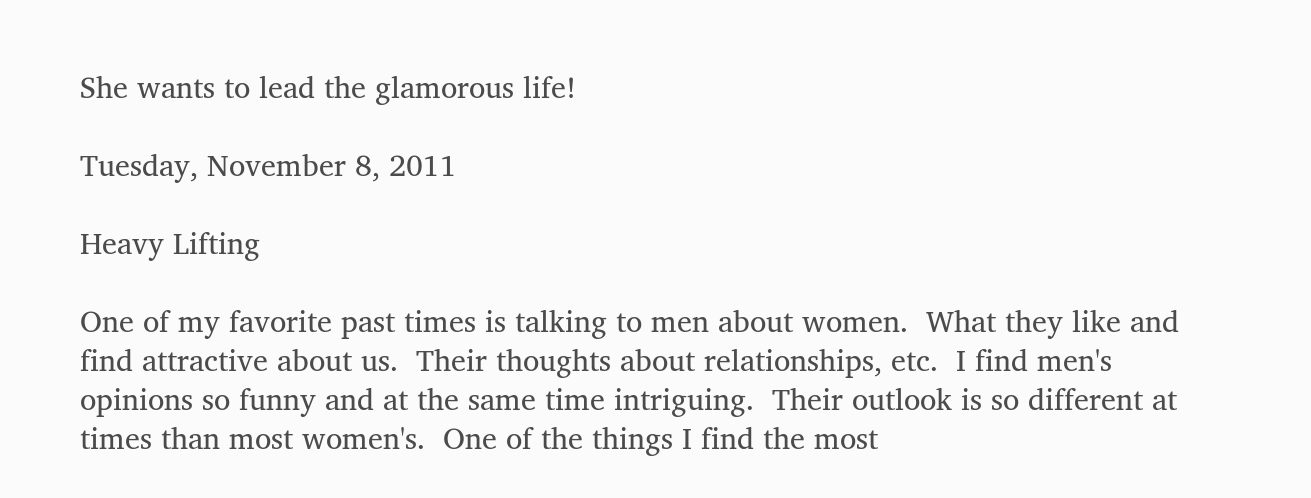She wants to lead the glamorous life!

Tuesday, November 8, 2011

Heavy Lifting

One of my favorite past times is talking to men about women.  What they like and find attractive about us.  Their thoughts about relationships, etc.  I find men's opinions so funny and at the same time intriguing.  Their outlook is so different at times than most women's.  One of the things I find the most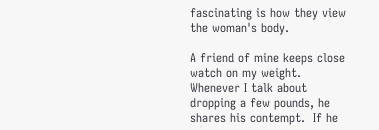fascinating is how they view the woman's body.

A friend of mine keeps close watch on my weight.  Whenever I talk about dropping a few pounds, he shares his contempt.  If he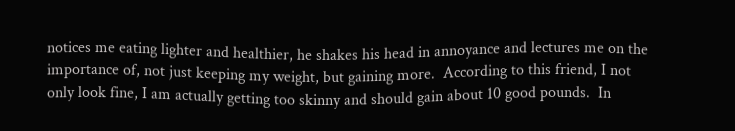notices me eating lighter and healthier, he shakes his head in annoyance and lectures me on the importance of, not just keeping my weight, but gaining more.  According to this friend, I not only look fine, I am actually getting too skinny and should gain about 10 good pounds.  In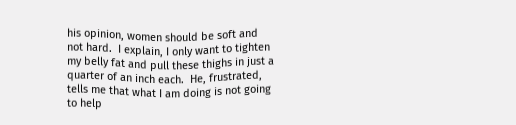his opinion, women should be soft and not hard.  I explain, I only want to tighten my belly fat and pull these thighs in just a quarter of an inch each.  He, frustrated, tells me that what I am doing is not going to help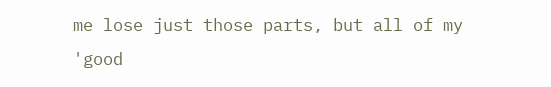me lose just those parts, but all of my 'good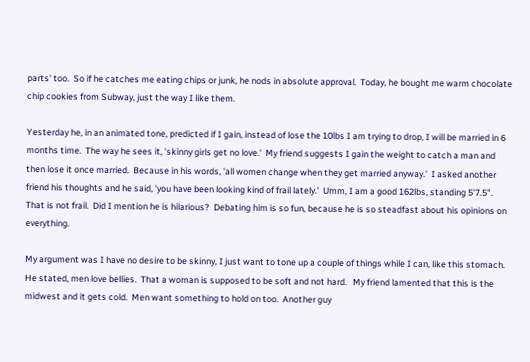parts' too.  So if he catches me eating chips or junk, he nods in absolute approval.  Today, he bought me warm chocolate chip cookies from Subway, just the way I like them.

Yesterday he, in an animated tone, predicted if I gain, instead of lose the 10lbs I am trying to drop, I will be married in 6 months time.  The way he sees it, 'skinny girls get no love.'  My friend suggests I gain the weight to catch a man and then lose it once married.  Because in his words, 'all women change when they get married anyway.'  I asked another friend his thoughts and he said, 'you have been looking kind of frail lately.'  Umm, I am a good 162lbs, standing 5'7.5".  That is not frail.  Did I mention he is hilarious?  Debating him is so fun, because he is so steadfast about his opinions on everything.

My argument was I have no desire to be skinny, I just want to tone up a couple of things while I can, like this stomach.  He stated, men love bellies.  That a woman is supposed to be soft and not hard.   My friend lamented that this is the midwest and it gets cold.  Men want something to hold on too.  Another guy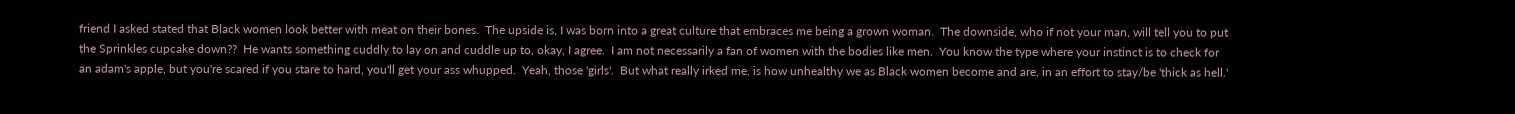friend I asked stated that Black women look better with meat on their bones.  The upside is, I was born into a great culture that embraces me being a grown woman.  The downside, who if not your man, will tell you to put the Sprinkles cupcake down??  He wants something cuddly to lay on and cuddle up to, okay, I agree.  I am not necessarily a fan of women with the bodies like men.  You know the type where your instinct is to check for an adam's apple, but you're scared if you stare to hard, you'll get your ass whupped.  Yeah, those 'girls'.  But what really irked me, is how unhealthy we as Black women become and are, in an effort to stay/be 'thick as hell.'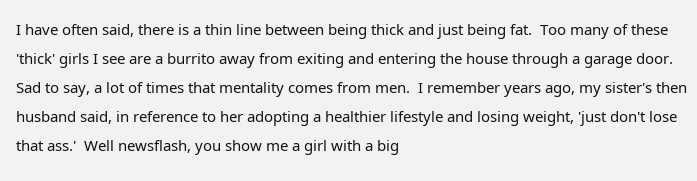I have often said, there is a thin line between being thick and just being fat.  Too many of these 'thick' girls I see are a burrito away from exiting and entering the house through a garage door.  Sad to say, a lot of times that mentality comes from men.  I remember years ago, my sister's then husband said, in reference to her adopting a healthier lifestyle and losing weight, 'just don't lose that ass.'  Well newsflash, you show me a girl with a big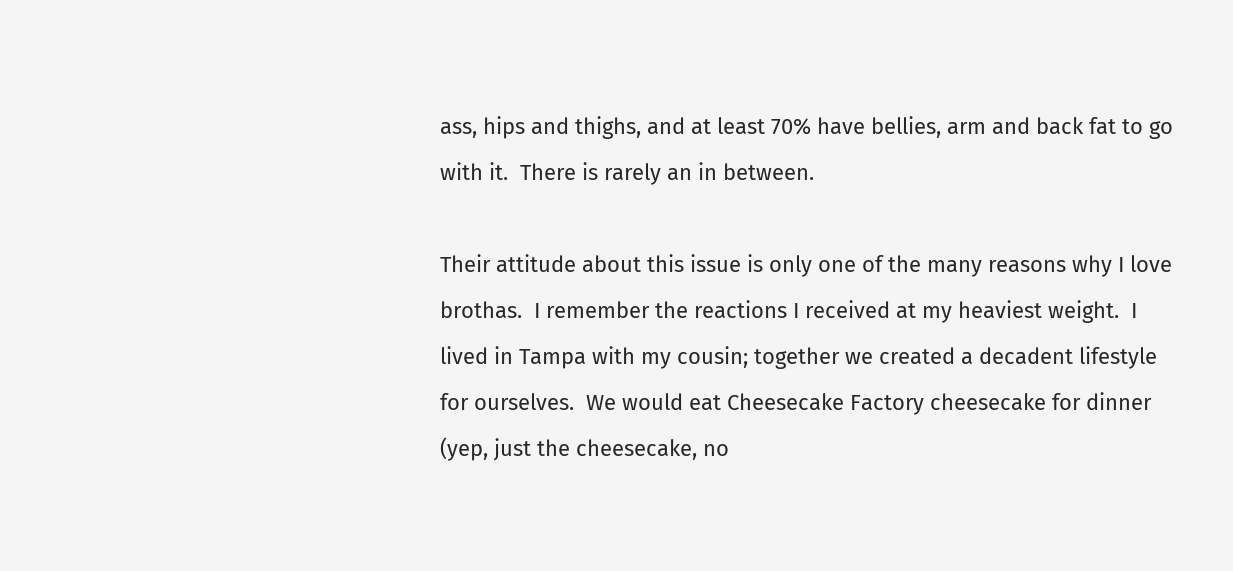ass, hips and thighs, and at least 70% have bellies, arm and back fat to go with it.  There is rarely an in between.

Their attitude about this issue is only one of the many reasons why I love brothas.  I remember the reactions I received at my heaviest weight.  I lived in Tampa with my cousin; together we created a decadent lifestyle for ourselves.  We would eat Cheesecake Factory cheesecake for dinner (yep, just the cheesecake, no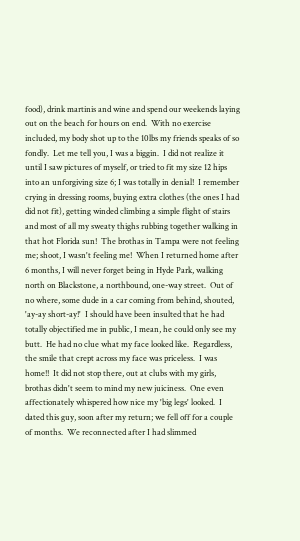food), drink martinis and wine and spend our weekends laying out on the beach for hours on end.  With no exercise included, my body shot up to the 10lbs my friends speaks of so fondly.  Let me tell you, I was a biggin.  I did not realize it until I saw pictures of myself, or tried to fit my size 12 hips into an unforgiving size 6; I was totally in denial!  I remember crying in dressing rooms, buying extra clothes (the ones I had did not fit), getting winded climbing a simple flight of stairs and most of all my sweaty thighs rubbing together walking in that hot Florida sun!  The brothas in Tampa were not feeling me; shoot, I wasn't feeling me!  When I returned home after 6 months, I will never forget being in Hyde Park, walking north on Blackstone, a northbound, one-way street.  Out of no where, some dude in a car coming from behind, shouted, 'ay-ay short-ay!'  I should have been insulted that he had totally objectified me in public, I mean, he could only see my butt.  He had no clue what my face looked like.  Regardless, the smile that crept across my face was priceless.  I was home!!  It did not stop there, out at clubs with my girls, brothas didn't seem to mind my new juiciness.  One even affectionately whispered how nice my 'big legs' looked.  I dated this guy, soon after my return; we fell off for a couple of months.  We reconnected after I had slimmed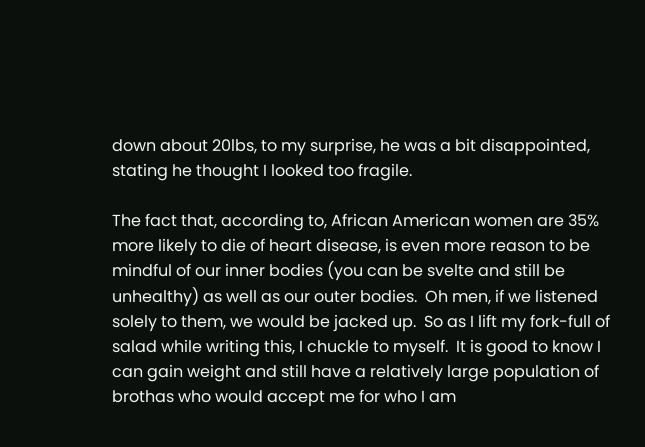down about 20lbs, to my surprise, he was a bit disappointed, stating he thought I looked too fragile.

The fact that, according to, African American women are 35% more likely to die of heart disease, is even more reason to be mindful of our inner bodies (you can be svelte and still be unhealthy) as well as our outer bodies.  Oh men, if we listened solely to them, we would be jacked up.  So as I lift my fork-full of salad while writing this, I chuckle to myself.  It is good to know I can gain weight and still have a relatively large population of brothas who would accept me for who I am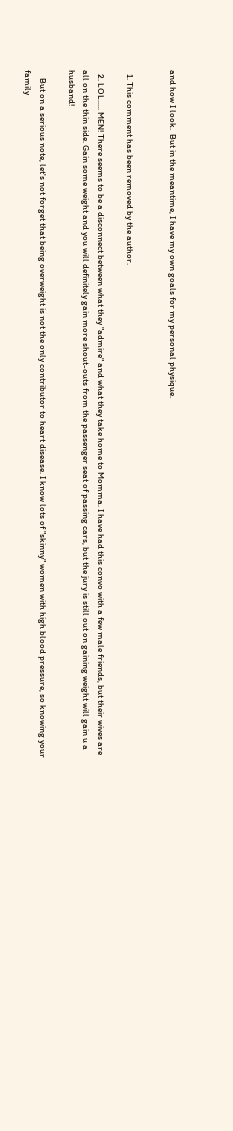and how I look.  But in the meantime, I have my own goals for my personal physique.


  1. This comment has been removed by the author.

  2. LOL..... MEN! There seems to be a disconnect between what they "admire" and what they take home to Momma. I have had this convo with a few male friends, but their wives are all on the thin side. Gain some weight and you will definitely gain more shout-outs from the passenger seat of passing cars, but the jury is still out on gaining weight will gain u a husband!

    But on a serious note, let's not forget that being overweight is not the only contributor to heart disease. I know lots of "skinny" women with high blood pressure, so knowing your family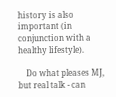history is also important (in conjunction with a healthy lifestyle).

    Do what pleases MJ, but real talk - can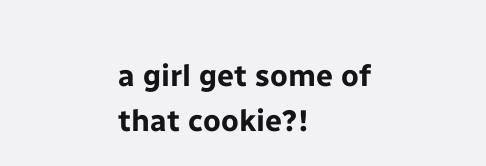a girl get some of that cookie?!